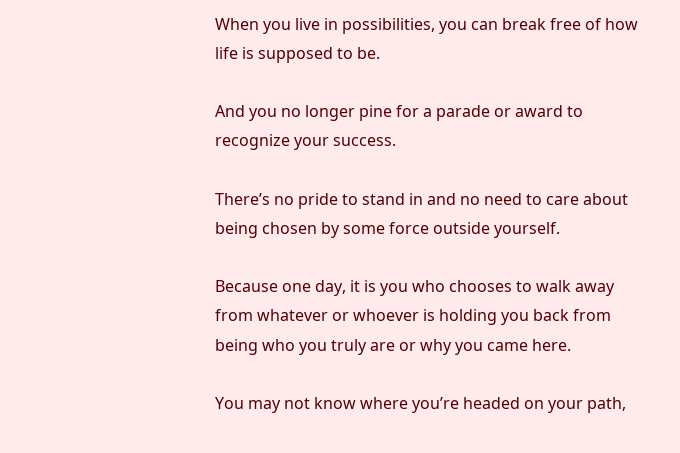When you live in possibilities, you can break free of how life is supposed to be.

And you no longer pine for a parade or award to recognize your success.

There’s no pride to stand in and no need to care about being chosen by some force outside yourself.

Because one day, it is you who chooses to walk away from whatever or whoever is holding you back from being who you truly are or why you came here.

You may not know where you’re headed on your path,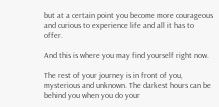but at a certain point you become more courageous and curious to experience life and all it has to offer.

And this is where you may find yourself right now.

The rest of your journey is in front of you, mysterious and unknown. The darkest hours can be behind you when you do your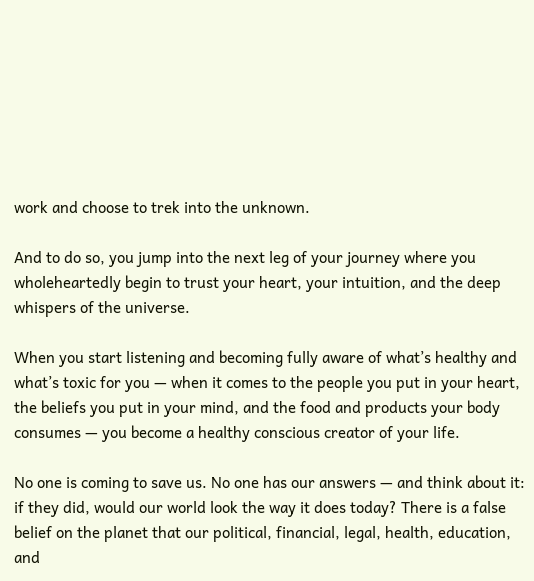work and choose to trek into the unknown.

And to do so, you jump into the next leg of your journey where you wholeheartedly begin to trust your heart, your intuition, and the deep whispers of the universe.

When you start listening and becoming fully aware of what’s healthy and what’s toxic for you — when it comes to the people you put in your heart, the beliefs you put in your mind, and the food and products your body consumes — you become a healthy conscious creator of your life.

No one is coming to save us. No one has our answers — and think about it: if they did, would our world look the way it does today? There is a false belief on the planet that our political, financial, legal, health, education, and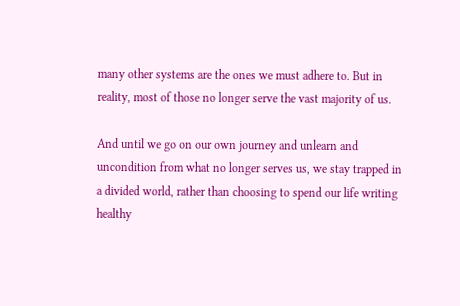many other systems are the ones we must adhere to. But in reality, most of those no longer serve the vast majority of us.

And until we go on our own journey and unlearn and uncondition from what no longer serves us, we stay trapped in a divided world, rather than choosing to spend our life writing healthy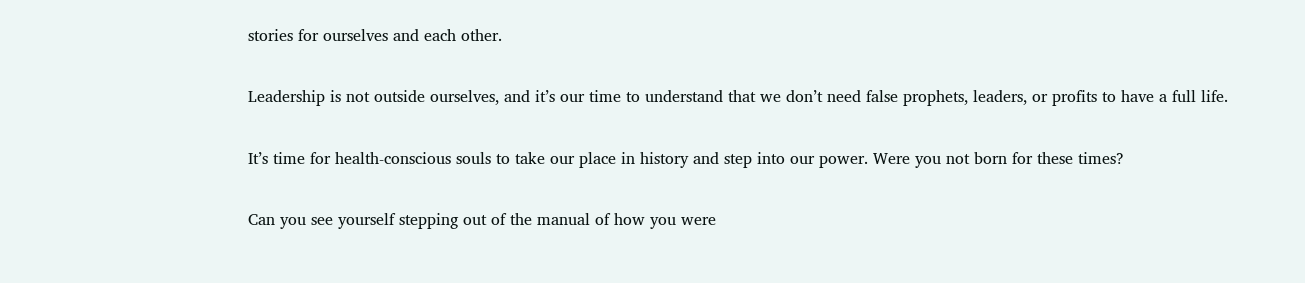stories for ourselves and each other.

Leadership is not outside ourselves, and it’s our time to understand that we don’t need false prophets, leaders, or profits to have a full life.

It’s time for health-conscious souls to take our place in history and step into our power. Were you not born for these times?

Can you see yourself stepping out of the manual of how you were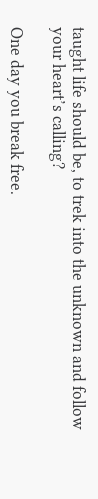taught life should be, to trek into the unknown and follow your heart’s calling?

One day you break free.